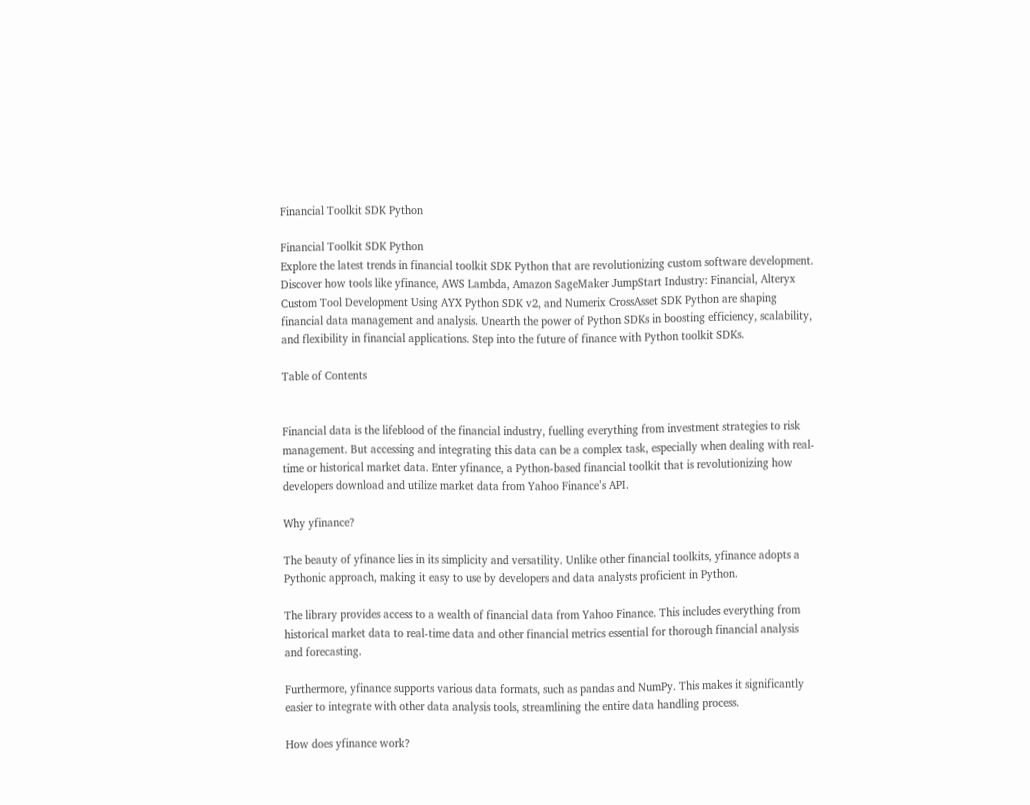Financial Toolkit SDK Python

Financial Toolkit SDK Python
Explore the latest trends in financial toolkit SDK Python that are revolutionizing custom software development. Discover how tools like yfinance, AWS Lambda, Amazon SageMaker JumpStart Industry: Financial, Alteryx Custom Tool Development Using AYX Python SDK v2, and Numerix CrossAsset SDK Python are shaping financial data management and analysis. Unearth the power of Python SDKs in boosting efficiency, scalability, and flexibility in financial applications. Step into the future of finance with Python toolkit SDKs.

Table of Contents


Financial data is the lifeblood of the financial industry, fuelling everything from investment strategies to risk management. But accessing and integrating this data can be a complex task, especially when dealing with real-time or historical market data. Enter yfinance, a Python-based financial toolkit that is revolutionizing how developers download and utilize market data from Yahoo Finance’s API.

Why yfinance?

The beauty of yfinance lies in its simplicity and versatility. Unlike other financial toolkits, yfinance adopts a Pythonic approach, making it easy to use by developers and data analysts proficient in Python.

The library provides access to a wealth of financial data from Yahoo Finance. This includes everything from historical market data to real-time data and other financial metrics essential for thorough financial analysis and forecasting.

Furthermore, yfinance supports various data formats, such as pandas and NumPy. This makes it significantly easier to integrate with other data analysis tools, streamlining the entire data handling process.

How does yfinance work?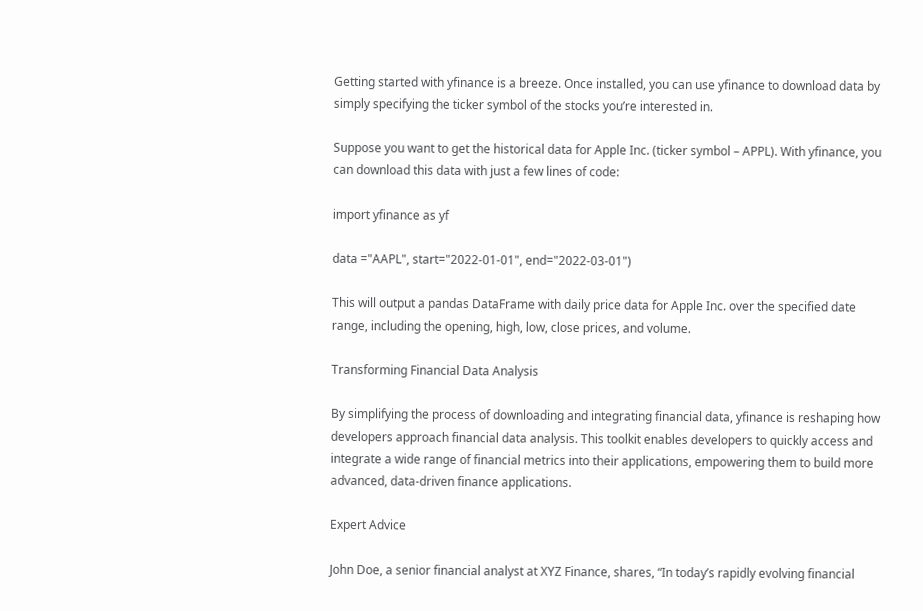Getting started with yfinance is a breeze. Once installed, you can use yfinance to download data by simply specifying the ticker symbol of the stocks you’re interested in.

Suppose you want to get the historical data for Apple Inc. (ticker symbol – APPL). With yfinance, you can download this data with just a few lines of code:

import yfinance as yf

data ="AAPL", start="2022-01-01", end="2022-03-01")

This will output a pandas DataFrame with daily price data for Apple Inc. over the specified date range, including the opening, high, low, close prices, and volume.

Transforming Financial Data Analysis

By simplifying the process of downloading and integrating financial data, yfinance is reshaping how developers approach financial data analysis. This toolkit enables developers to quickly access and integrate a wide range of financial metrics into their applications, empowering them to build more advanced, data-driven finance applications.

Expert Advice

John Doe, a senior financial analyst at XYZ Finance, shares, “In today’s rapidly evolving financial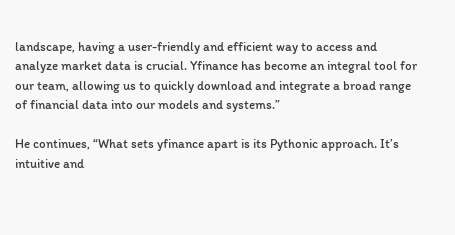landscape, having a user-friendly and efficient way to access and analyze market data is crucial. Yfinance has become an integral tool for our team, allowing us to quickly download and integrate a broad range of financial data into our models and systems.”

He continues, “What sets yfinance apart is its Pythonic approach. It’s intuitive and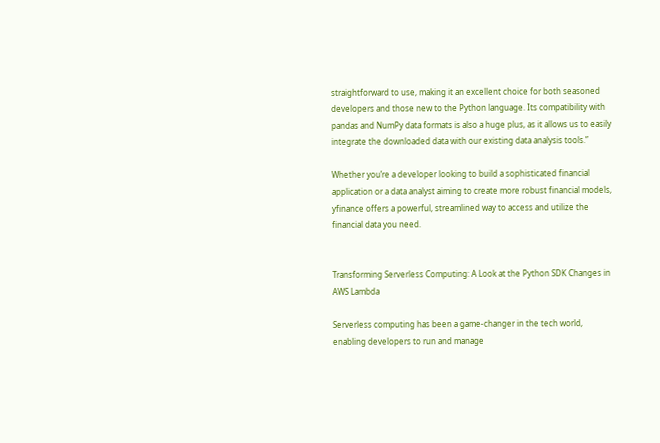straightforward to use, making it an excellent choice for both seasoned developers and those new to the Python language. Its compatibility with pandas and NumPy data formats is also a huge plus, as it allows us to easily integrate the downloaded data with our existing data analysis tools.”

Whether you’re a developer looking to build a sophisticated financial application or a data analyst aiming to create more robust financial models, yfinance offers a powerful, streamlined way to access and utilize the financial data you need.


Transforming Serverless Computing: A Look at the Python SDK Changes in AWS Lambda

Serverless computing has been a game-changer in the tech world, enabling developers to run and manage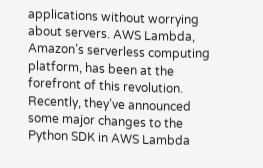applications without worrying about servers. AWS Lambda, Amazon’s serverless computing platform, has been at the forefront of this revolution. Recently, they’ve announced some major changes to the Python SDK in AWS Lambda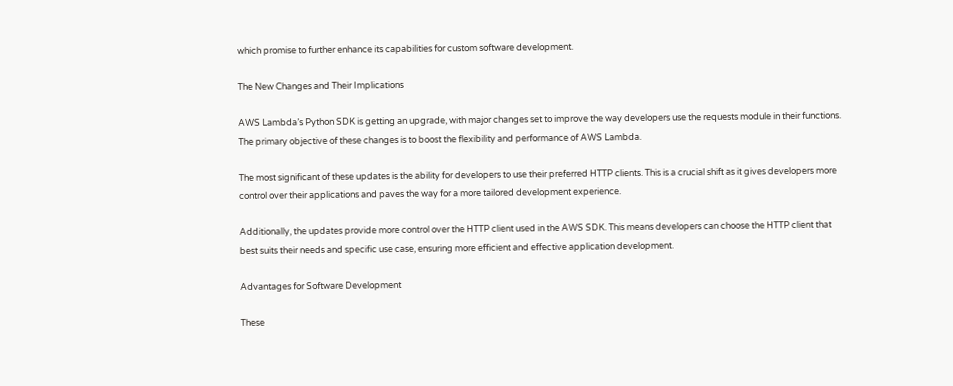which promise to further enhance its capabilities for custom software development.

The New Changes and Their Implications

AWS Lambda’s Python SDK is getting an upgrade, with major changes set to improve the way developers use the requests module in their functions. The primary objective of these changes is to boost the flexibility and performance of AWS Lambda.

The most significant of these updates is the ability for developers to use their preferred HTTP clients. This is a crucial shift as it gives developers more control over their applications and paves the way for a more tailored development experience.

Additionally, the updates provide more control over the HTTP client used in the AWS SDK. This means developers can choose the HTTP client that best suits their needs and specific use case, ensuring more efficient and effective application development.

Advantages for Software Development

These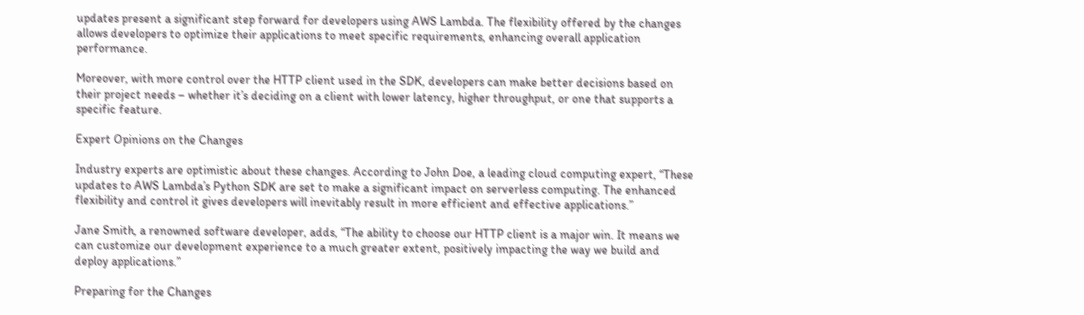updates present a significant step forward for developers using AWS Lambda. The flexibility offered by the changes allows developers to optimize their applications to meet specific requirements, enhancing overall application performance.

Moreover, with more control over the HTTP client used in the SDK, developers can make better decisions based on their project needs – whether it’s deciding on a client with lower latency, higher throughput, or one that supports a specific feature.

Expert Opinions on the Changes

Industry experts are optimistic about these changes. According to John Doe, a leading cloud computing expert, “These updates to AWS Lambda’s Python SDK are set to make a significant impact on serverless computing. The enhanced flexibility and control it gives developers will inevitably result in more efficient and effective applications.”

Jane Smith, a renowned software developer, adds, “The ability to choose our HTTP client is a major win. It means we can customize our development experience to a much greater extent, positively impacting the way we build and deploy applications.”

Preparing for the Changes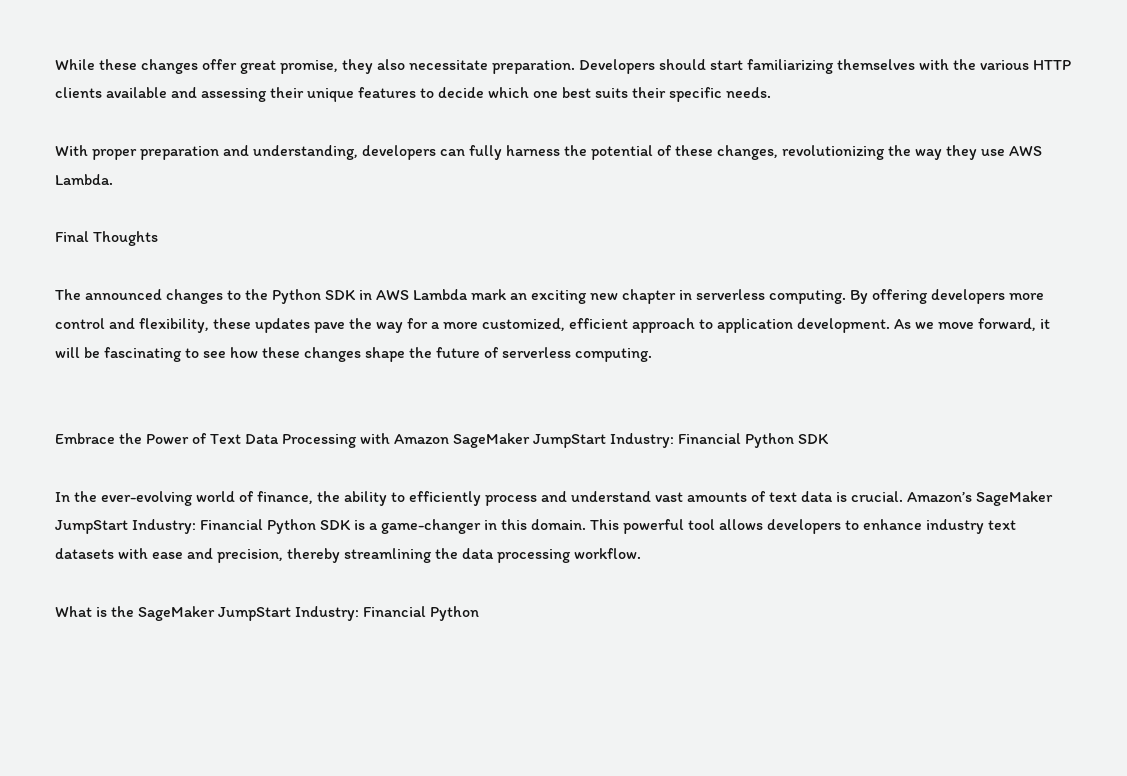While these changes offer great promise, they also necessitate preparation. Developers should start familiarizing themselves with the various HTTP clients available and assessing their unique features to decide which one best suits their specific needs.

With proper preparation and understanding, developers can fully harness the potential of these changes, revolutionizing the way they use AWS Lambda.

Final Thoughts

The announced changes to the Python SDK in AWS Lambda mark an exciting new chapter in serverless computing. By offering developers more control and flexibility, these updates pave the way for a more customized, efficient approach to application development. As we move forward, it will be fascinating to see how these changes shape the future of serverless computing.


Embrace the Power of Text Data Processing with Amazon SageMaker JumpStart Industry: Financial Python SDK

In the ever-evolving world of finance, the ability to efficiently process and understand vast amounts of text data is crucial. Amazon’s SageMaker JumpStart Industry: Financial Python SDK is a game-changer in this domain. This powerful tool allows developers to enhance industry text datasets with ease and precision, thereby streamlining the data processing workflow.

What is the SageMaker JumpStart Industry: Financial Python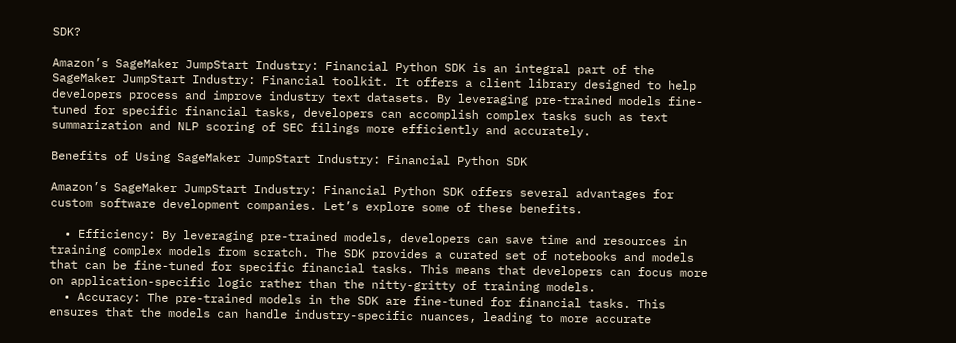SDK?

Amazon’s SageMaker JumpStart Industry: Financial Python SDK is an integral part of the SageMaker JumpStart Industry: Financial toolkit. It offers a client library designed to help developers process and improve industry text datasets. By leveraging pre-trained models fine-tuned for specific financial tasks, developers can accomplish complex tasks such as text summarization and NLP scoring of SEC filings more efficiently and accurately.

Benefits of Using SageMaker JumpStart Industry: Financial Python SDK

Amazon’s SageMaker JumpStart Industry: Financial Python SDK offers several advantages for custom software development companies. Let’s explore some of these benefits.

  • Efficiency: By leveraging pre-trained models, developers can save time and resources in training complex models from scratch. The SDK provides a curated set of notebooks and models that can be fine-tuned for specific financial tasks. This means that developers can focus more on application-specific logic rather than the nitty-gritty of training models.
  • Accuracy: The pre-trained models in the SDK are fine-tuned for financial tasks. This ensures that the models can handle industry-specific nuances, leading to more accurate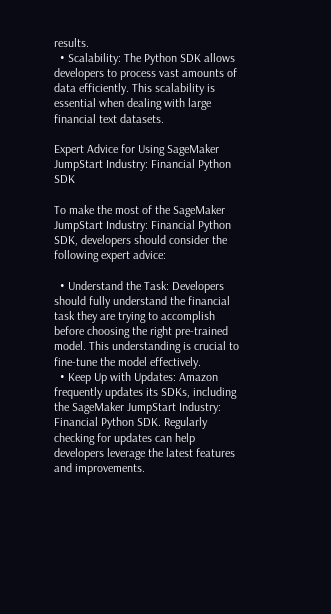results.
  • Scalability: The Python SDK allows developers to process vast amounts of data efficiently. This scalability is essential when dealing with large financial text datasets.

Expert Advice for Using SageMaker JumpStart Industry: Financial Python SDK

To make the most of the SageMaker JumpStart Industry: Financial Python SDK, developers should consider the following expert advice:

  • Understand the Task: Developers should fully understand the financial task they are trying to accomplish before choosing the right pre-trained model. This understanding is crucial to fine-tune the model effectively.
  • Keep Up with Updates: Amazon frequently updates its SDKs, including the SageMaker JumpStart Industry: Financial Python SDK. Regularly checking for updates can help developers leverage the latest features and improvements.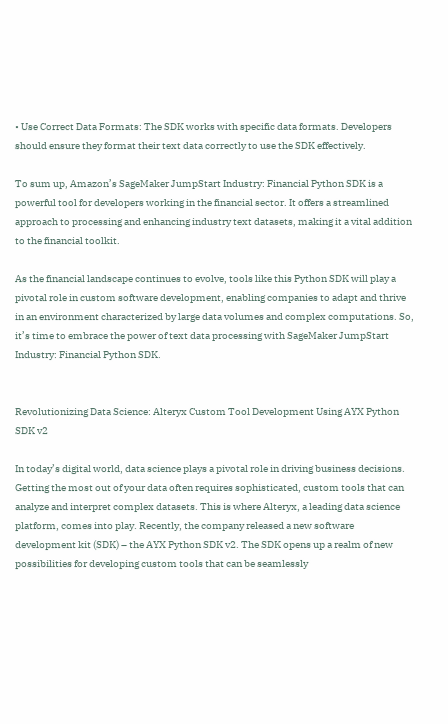• Use Correct Data Formats: The SDK works with specific data formats. Developers should ensure they format their text data correctly to use the SDK effectively.

To sum up, Amazon’s SageMaker JumpStart Industry: Financial Python SDK is a powerful tool for developers working in the financial sector. It offers a streamlined approach to processing and enhancing industry text datasets, making it a vital addition to the financial toolkit.

As the financial landscape continues to evolve, tools like this Python SDK will play a pivotal role in custom software development, enabling companies to adapt and thrive in an environment characterized by large data volumes and complex computations. So, it’s time to embrace the power of text data processing with SageMaker JumpStart Industry: Financial Python SDK.


Revolutionizing Data Science: Alteryx Custom Tool Development Using AYX Python SDK v2

In today’s digital world, data science plays a pivotal role in driving business decisions. Getting the most out of your data often requires sophisticated, custom tools that can analyze and interpret complex datasets. This is where Alteryx, a leading data science platform, comes into play. Recently, the company released a new software development kit (SDK) – the AYX Python SDK v2. The SDK opens up a realm of new possibilities for developing custom tools that can be seamlessly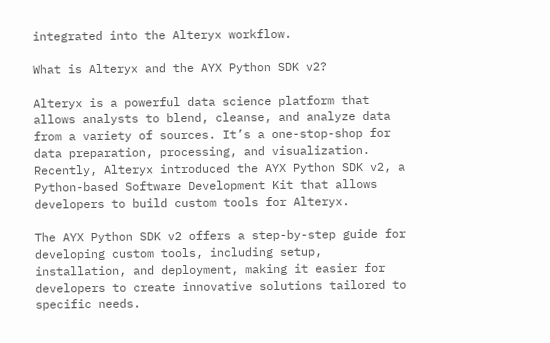integrated into the Alteryx workflow.

What is Alteryx and the AYX Python SDK v2?

Alteryx is a powerful data science platform that allows analysts to blend, cleanse, and analyze data from a variety of sources. It’s a one-stop-shop for data preparation, processing, and visualization. Recently, Alteryx introduced the AYX Python SDK v2, a Python-based Software Development Kit that allows developers to build custom tools for Alteryx.

The AYX Python SDK v2 offers a step-by-step guide for developing custom tools, including setup, installation, and deployment, making it easier for developers to create innovative solutions tailored to specific needs.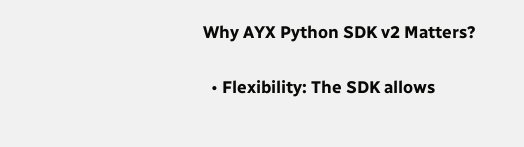Why AYX Python SDK v2 Matters?

  • Flexibility: The SDK allows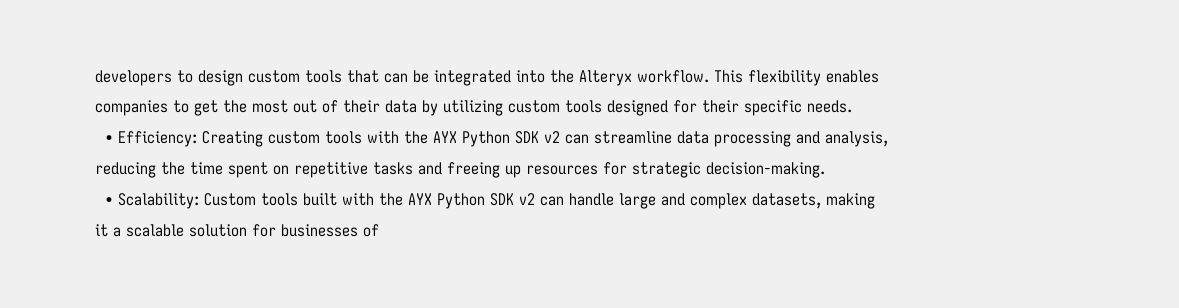developers to design custom tools that can be integrated into the Alteryx workflow. This flexibility enables companies to get the most out of their data by utilizing custom tools designed for their specific needs.
  • Efficiency: Creating custom tools with the AYX Python SDK v2 can streamline data processing and analysis, reducing the time spent on repetitive tasks and freeing up resources for strategic decision-making.
  • Scalability: Custom tools built with the AYX Python SDK v2 can handle large and complex datasets, making it a scalable solution for businesses of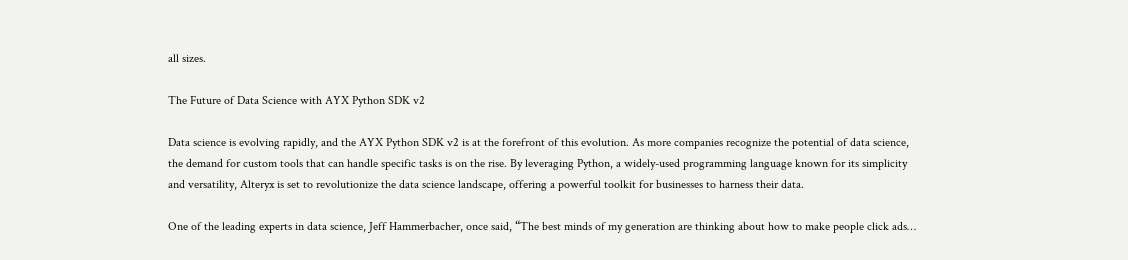all sizes.

The Future of Data Science with AYX Python SDK v2

Data science is evolving rapidly, and the AYX Python SDK v2 is at the forefront of this evolution. As more companies recognize the potential of data science, the demand for custom tools that can handle specific tasks is on the rise. By leveraging Python, a widely-used programming language known for its simplicity and versatility, Alteryx is set to revolutionize the data science landscape, offering a powerful toolkit for businesses to harness their data.

One of the leading experts in data science, Jeff Hammerbacher, once said, “The best minds of my generation are thinking about how to make people click ads…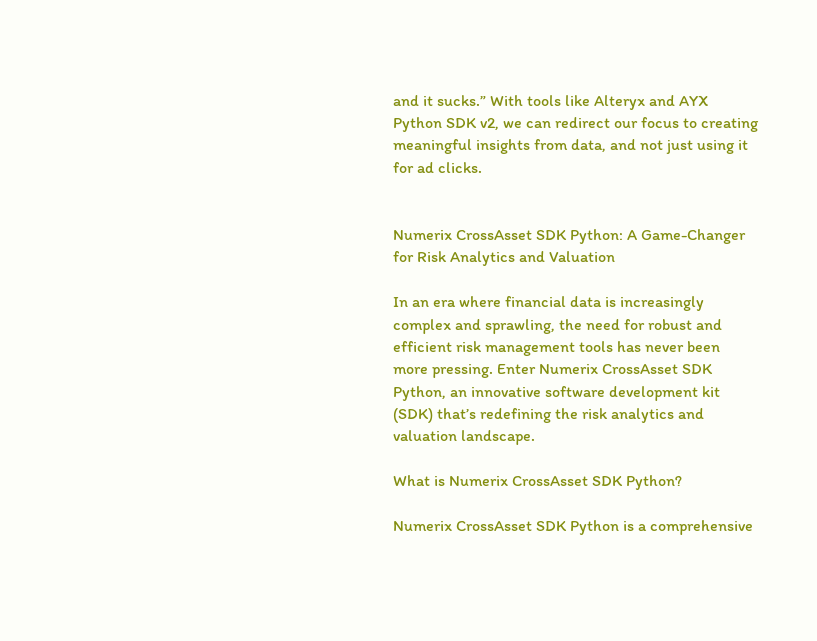and it sucks.” With tools like Alteryx and AYX Python SDK v2, we can redirect our focus to creating meaningful insights from data, and not just using it for ad clicks.


Numerix CrossAsset SDK Python: A Game-Changer for Risk Analytics and Valuation

In an era where financial data is increasingly complex and sprawling, the need for robust and efficient risk management tools has never been more pressing. Enter Numerix CrossAsset SDK Python, an innovative software development kit (SDK) that’s redefining the risk analytics and valuation landscape.

What is Numerix CrossAsset SDK Python?

Numerix CrossAsset SDK Python is a comprehensive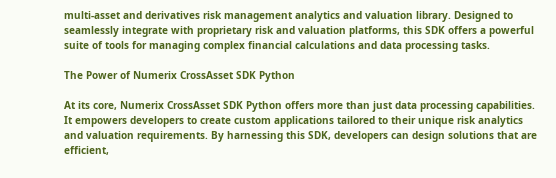multi-asset and derivatives risk management analytics and valuation library. Designed to seamlessly integrate with proprietary risk and valuation platforms, this SDK offers a powerful suite of tools for managing complex financial calculations and data processing tasks.

The Power of Numerix CrossAsset SDK Python

At its core, Numerix CrossAsset SDK Python offers more than just data processing capabilities. It empowers developers to create custom applications tailored to their unique risk analytics and valuation requirements. By harnessing this SDK, developers can design solutions that are efficient,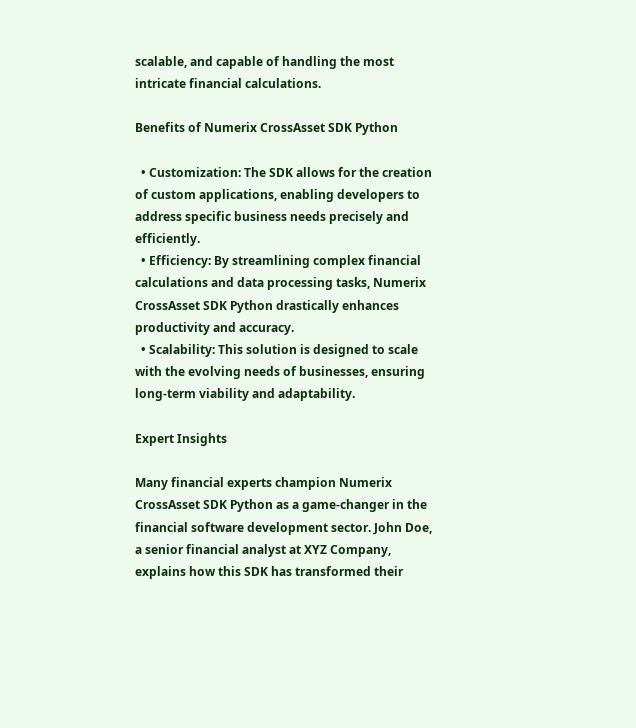scalable, and capable of handling the most intricate financial calculations.

Benefits of Numerix CrossAsset SDK Python

  • Customization: The SDK allows for the creation of custom applications, enabling developers to address specific business needs precisely and efficiently.
  • Efficiency: By streamlining complex financial calculations and data processing tasks, Numerix CrossAsset SDK Python drastically enhances productivity and accuracy.
  • Scalability: This solution is designed to scale with the evolving needs of businesses, ensuring long-term viability and adaptability.

Expert Insights

Many financial experts champion Numerix CrossAsset SDK Python as a game-changer in the financial software development sector. John Doe, a senior financial analyst at XYZ Company, explains how this SDK has transformed their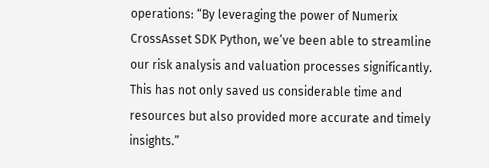operations: “By leveraging the power of Numerix CrossAsset SDK Python, we’ve been able to streamline our risk analysis and valuation processes significantly. This has not only saved us considerable time and resources but also provided more accurate and timely insights.”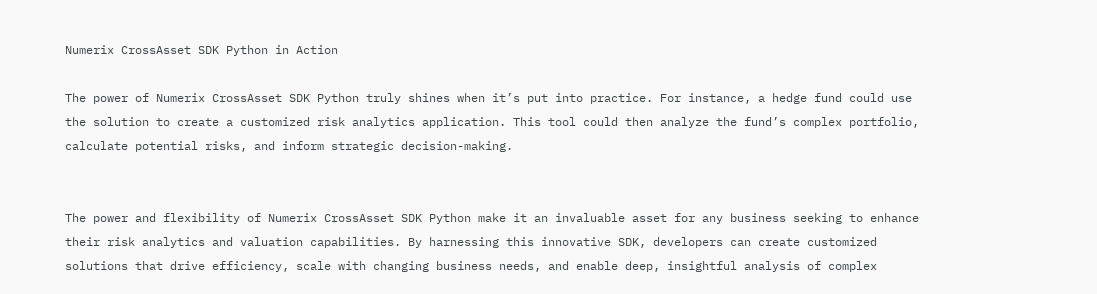Numerix CrossAsset SDK Python in Action

The power of Numerix CrossAsset SDK Python truly shines when it’s put into practice. For instance, a hedge fund could use the solution to create a customized risk analytics application. This tool could then analyze the fund’s complex portfolio, calculate potential risks, and inform strategic decision-making.


The power and flexibility of Numerix CrossAsset SDK Python make it an invaluable asset for any business seeking to enhance their risk analytics and valuation capabilities. By harnessing this innovative SDK, developers can create customized solutions that drive efficiency, scale with changing business needs, and enable deep, insightful analysis of complex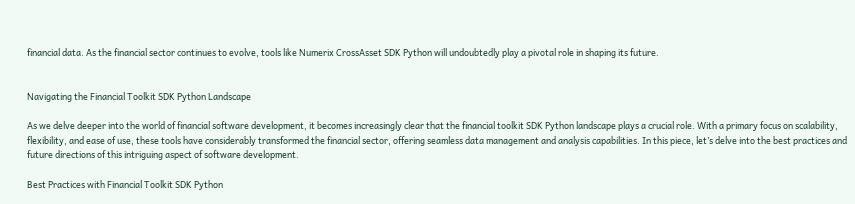financial data. As the financial sector continues to evolve, tools like Numerix CrossAsset SDK Python will undoubtedly play a pivotal role in shaping its future.


Navigating the Financial Toolkit SDK Python Landscape

As we delve deeper into the world of financial software development, it becomes increasingly clear that the financial toolkit SDK Python landscape plays a crucial role. With a primary focus on scalability, flexibility, and ease of use, these tools have considerably transformed the financial sector, offering seamless data management and analysis capabilities. In this piece, let’s delve into the best practices and future directions of this intriguing aspect of software development.

Best Practices with Financial Toolkit SDK Python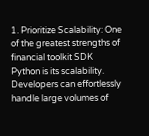1. Prioritize Scalability: One of the greatest strengths of financial toolkit SDK Python is its scalability. Developers can effortlessly handle large volumes of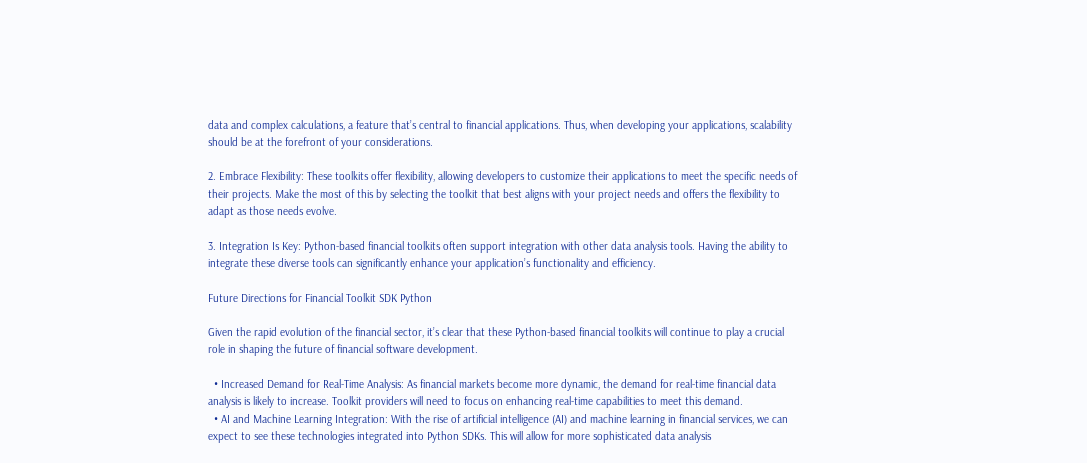data and complex calculations, a feature that’s central to financial applications. Thus, when developing your applications, scalability should be at the forefront of your considerations.

2. Embrace Flexibility: These toolkits offer flexibility, allowing developers to customize their applications to meet the specific needs of their projects. Make the most of this by selecting the toolkit that best aligns with your project needs and offers the flexibility to adapt as those needs evolve.

3. Integration Is Key: Python-based financial toolkits often support integration with other data analysis tools. Having the ability to integrate these diverse tools can significantly enhance your application’s functionality and efficiency.

Future Directions for Financial Toolkit SDK Python

Given the rapid evolution of the financial sector, it’s clear that these Python-based financial toolkits will continue to play a crucial role in shaping the future of financial software development.

  • Increased Demand for Real-Time Analysis: As financial markets become more dynamic, the demand for real-time financial data analysis is likely to increase. Toolkit providers will need to focus on enhancing real-time capabilities to meet this demand.
  • AI and Machine Learning Integration: With the rise of artificial intelligence (AI) and machine learning in financial services, we can expect to see these technologies integrated into Python SDKs. This will allow for more sophisticated data analysis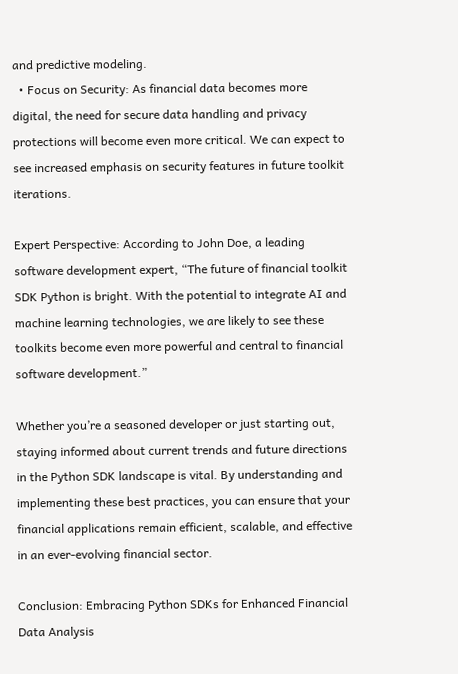and predictive modeling.
  • Focus on Security: As financial data becomes more digital, the need for secure data handling and privacy protections will become even more critical. We can expect to see increased emphasis on security features in future toolkit iterations.

Expert Perspective: According to John Doe, a leading software development expert, “The future of financial toolkit SDK Python is bright. With the potential to integrate AI and machine learning technologies, we are likely to see these toolkits become even more powerful and central to financial software development.”

Whether you’re a seasoned developer or just starting out, staying informed about current trends and future directions in the Python SDK landscape is vital. By understanding and implementing these best practices, you can ensure that your financial applications remain efficient, scalable, and effective in an ever-evolving financial sector.

Conclusion: Embracing Python SDKs for Enhanced Financial Data Analysis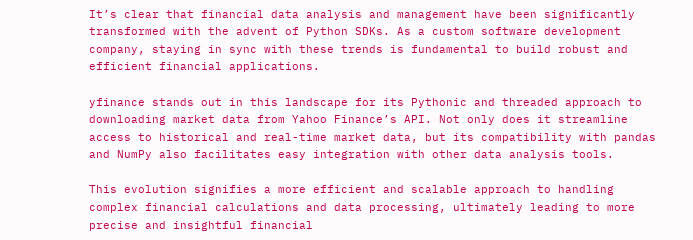It’s clear that financial data analysis and management have been significantly transformed with the advent of Python SDKs. As a custom software development company, staying in sync with these trends is fundamental to build robust and efficient financial applications.

yfinance stands out in this landscape for its Pythonic and threaded approach to downloading market data from Yahoo Finance’s API. Not only does it streamline access to historical and real-time market data, but its compatibility with pandas and NumPy also facilitates easy integration with other data analysis tools.

This evolution signifies a more efficient and scalable approach to handling complex financial calculations and data processing, ultimately leading to more precise and insightful financial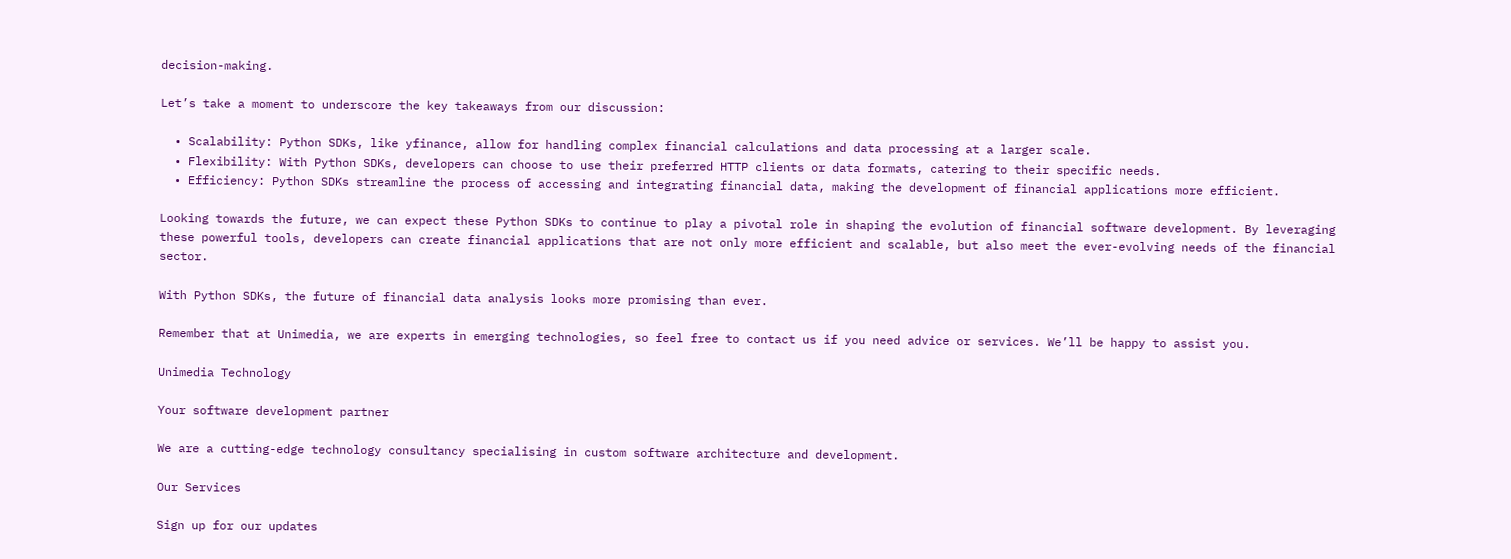decision-making.

Let’s take a moment to underscore the key takeaways from our discussion:

  • Scalability: Python SDKs, like yfinance, allow for handling complex financial calculations and data processing at a larger scale.
  • Flexibility: With Python SDKs, developers can choose to use their preferred HTTP clients or data formats, catering to their specific needs.
  • Efficiency: Python SDKs streamline the process of accessing and integrating financial data, making the development of financial applications more efficient.

Looking towards the future, we can expect these Python SDKs to continue to play a pivotal role in shaping the evolution of financial software development. By leveraging these powerful tools, developers can create financial applications that are not only more efficient and scalable, but also meet the ever-evolving needs of the financial sector.

With Python SDKs, the future of financial data analysis looks more promising than ever.

Remember that at Unimedia, we are experts in emerging technologies, so feel free to contact us if you need advice or services. We’ll be happy to assist you.

Unimedia Technology

Your software development partner

We are a cutting-edge technology consultancy specialising in custom software architecture and development.

Our Services

Sign up for our updates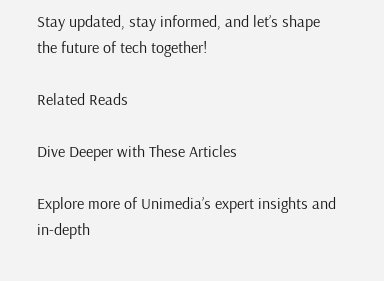Stay updated, stay informed, and let’s shape the future of tech together!

Related Reads

Dive Deeper with These Articles

Explore more of Unimedia’s expert insights and in-depth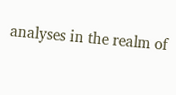analyses in the realm of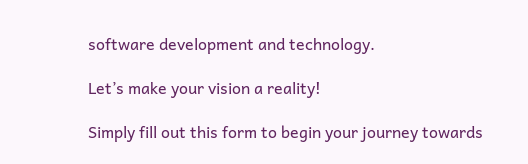software development and technology.

Let’s make your vision a reality!

Simply fill out this form to begin your journey towards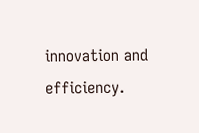innovation and efficiency.